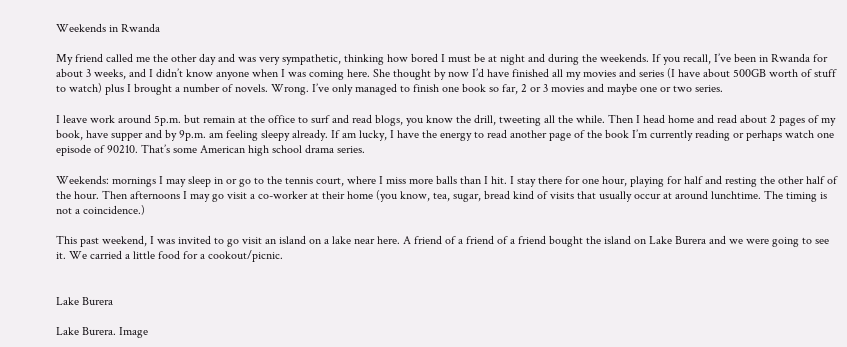Weekends in Rwanda

My friend called me the other day and was very sympathetic, thinking how bored I must be at night and during the weekends. If you recall, I’ve been in Rwanda for about 3 weeks, and I didn’t know anyone when I was coming here. She thought by now I’d have finished all my movies and series (I have about 500GB worth of stuff to watch) plus I brought a number of novels. Wrong. I’ve only managed to finish one book so far, 2 or 3 movies and maybe one or two series.

I leave work around 5p.m. but remain at the office to surf and read blogs, you know the drill, tweeting all the while. Then I head home and read about 2 pages of my book, have supper and by 9p.m. am feeling sleepy already. If am lucky, I have the energy to read another page of the book I’m currently reading or perhaps watch one episode of 90210. That’s some American high school drama series.

Weekends: mornings I may sleep in or go to the tennis court, where I miss more balls than I hit. I stay there for one hour, playing for half and resting the other half of the hour. Then afternoons I may go visit a co-worker at their home (you know, tea, sugar, bread kind of visits that usually occur at around lunchtime. The timing is not a coincidence.)

This past weekend, I was invited to go visit an island on a lake near here. A friend of a friend of a friend bought the island on Lake Burera and we were going to see it. We carried a little food for a cookout/picnic.


Lake Burera

Lake Burera. Image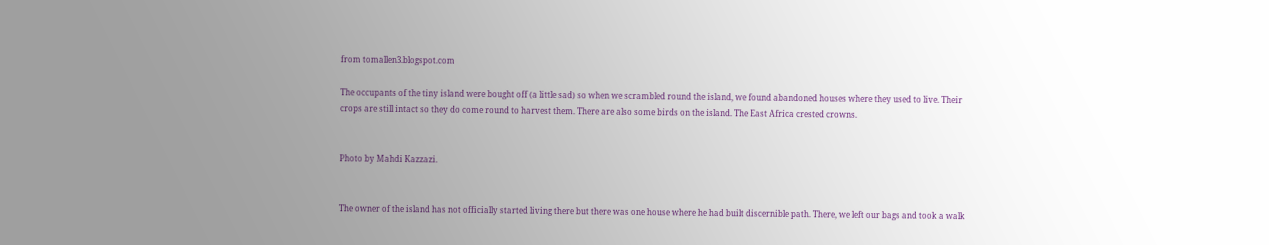from tomallen3.blogspot.com

The occupants of the tiny island were bought off (a little sad) so when we scrambled round the island, we found abandoned houses where they used to live. Their crops are still intact so they do come round to harvest them. There are also some birds on the island. The East Africa crested crowns.


Photo by Mahdi Kazzazi.


The owner of the island has not officially started living there but there was one house where he had built discernible path. There, we left our bags and took a walk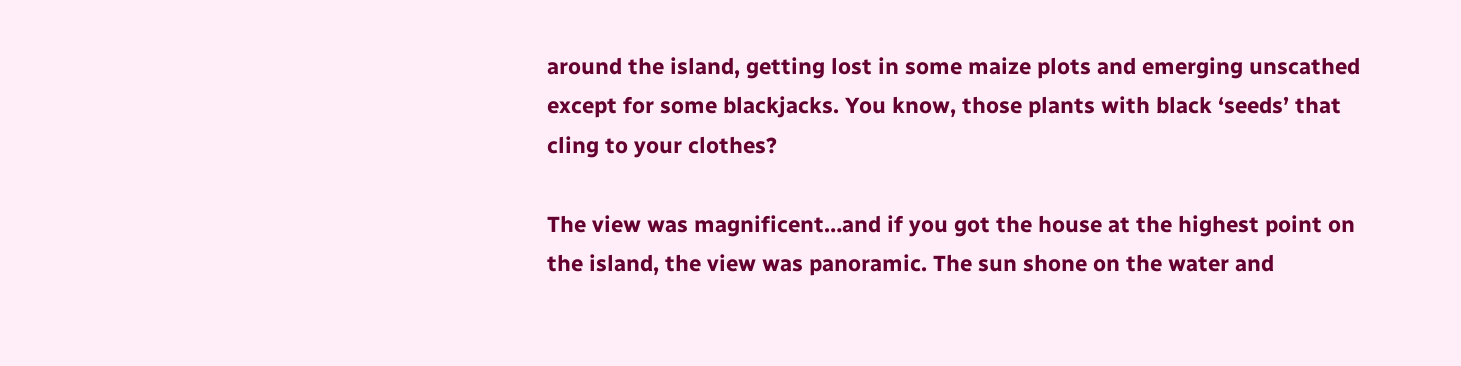around the island, getting lost in some maize plots and emerging unscathed except for some blackjacks. You know, those plants with black ‘seeds’ that cling to your clothes?

The view was magnificent…and if you got the house at the highest point on the island, the view was panoramic. The sun shone on the water and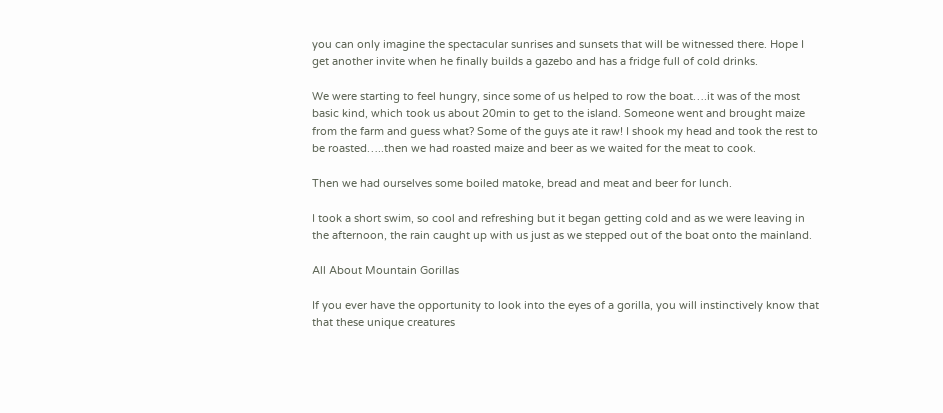you can only imagine the spectacular sunrises and sunsets that will be witnessed there. Hope I get another invite when he finally builds a gazebo and has a fridge full of cold drinks.

We were starting to feel hungry, since some of us helped to row the boat….it was of the most basic kind, which took us about 20min to get to the island. Someone went and brought maize from the farm and guess what? Some of the guys ate it raw! I shook my head and took the rest to be roasted…..then we had roasted maize and beer as we waited for the meat to cook.

Then we had ourselves some boiled matoke, bread and meat and beer for lunch.

I took a short swim, so cool and refreshing but it began getting cold and as we were leaving in the afternoon, the rain caught up with us just as we stepped out of the boat onto the mainland.

All About Mountain Gorillas

If you ever have the opportunity to look into the eyes of a gorilla, you will instinctively know that that these unique creatures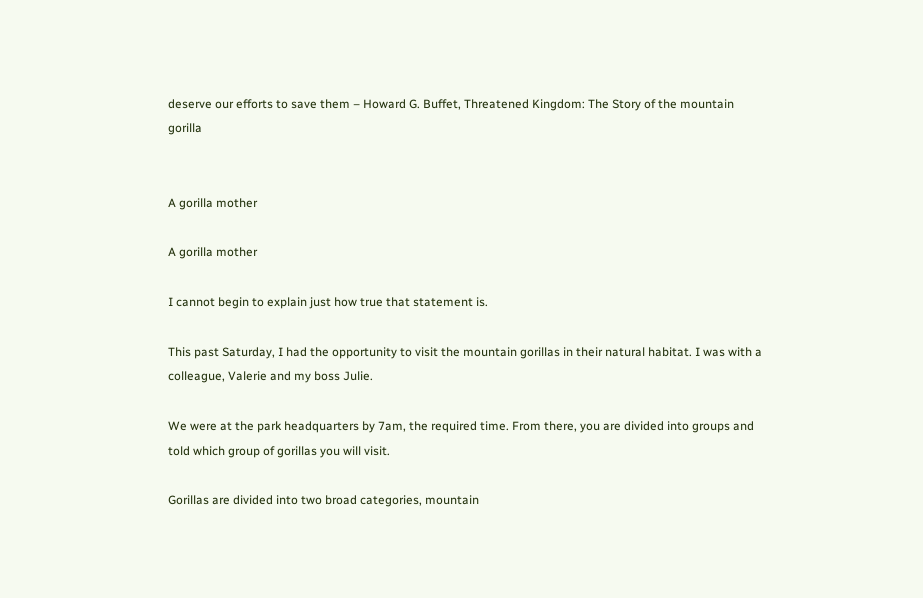deserve our efforts to save them – Howard G. Buffet, Threatened Kingdom: The Story of the mountain gorilla


A gorilla mother

A gorilla mother

I cannot begin to explain just how true that statement is.

This past Saturday, I had the opportunity to visit the mountain gorillas in their natural habitat. I was with a colleague, Valerie and my boss Julie.

We were at the park headquarters by 7am, the required time. From there, you are divided into groups and told which group of gorillas you will visit.

Gorillas are divided into two broad categories, mountain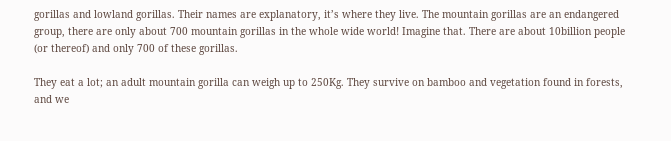gorillas and lowland gorillas. Their names are explanatory, it’s where they live. The mountain gorillas are an endangered group, there are only about 700 mountain gorillas in the whole wide world! Imagine that. There are about 10billion people (or thereof) and only 700 of these gorillas.

They eat a lot; an adult mountain gorilla can weigh up to 250Kg. They survive on bamboo and vegetation found in forests, and we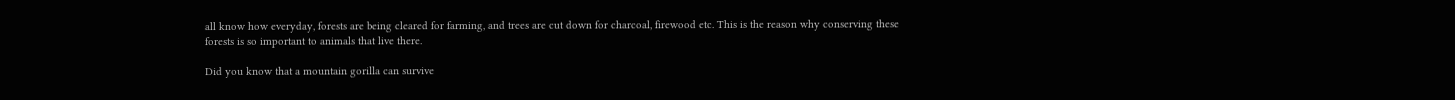all know how everyday, forests are being cleared for farming, and trees are cut down for charcoal, firewood etc. This is the reason why conserving these forests is so important to animals that live there.

Did you know that a mountain gorilla can survive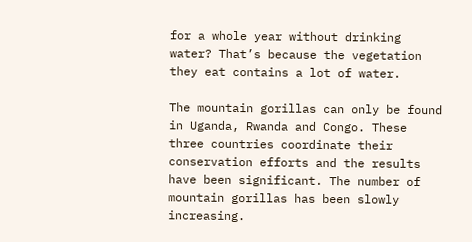for a whole year without drinking water? That’s because the vegetation they eat contains a lot of water.

The mountain gorillas can only be found in Uganda, Rwanda and Congo. These three countries coordinate their conservation efforts and the results have been significant. The number of mountain gorillas has been slowly increasing.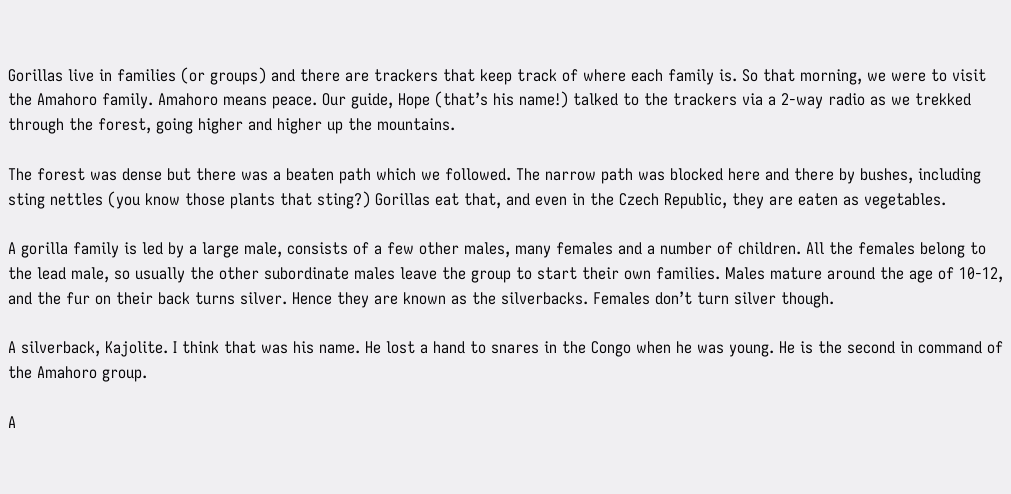Gorillas live in families (or groups) and there are trackers that keep track of where each family is. So that morning, we were to visit the Amahoro family. Amahoro means peace. Our guide, Hope (that’s his name!) talked to the trackers via a 2-way radio as we trekked through the forest, going higher and higher up the mountains.

The forest was dense but there was a beaten path which we followed. The narrow path was blocked here and there by bushes, including sting nettles (you know those plants that sting?) Gorillas eat that, and even in the Czech Republic, they are eaten as vegetables.

A gorilla family is led by a large male, consists of a few other males, many females and a number of children. All the females belong to the lead male, so usually the other subordinate males leave the group to start their own families. Males mature around the age of 10-12, and the fur on their back turns silver. Hence they are known as the silverbacks. Females don’t turn silver though.

A silverback, Kajolite. I think that was his name. He lost a hand to snares in the Congo when he was young. He is the second in command of the Amahoro group.

A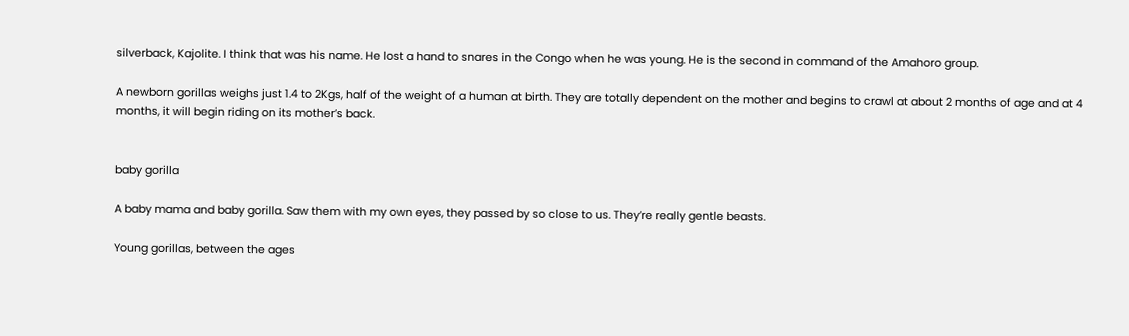silverback, Kajolite. I think that was his name. He lost a hand to snares in the Congo when he was young. He is the second in command of the Amahoro group.

A newborn gorillas weighs just 1.4 to 2Kgs, half of the weight of a human at birth. They are totally dependent on the mother and begins to crawl at about 2 months of age and at 4 months, it will begin riding on its mother’s back.


baby gorilla

A baby mama and baby gorilla. Saw them with my own eyes, they passed by so close to us. They’re really gentle beasts.

Young gorillas, between the ages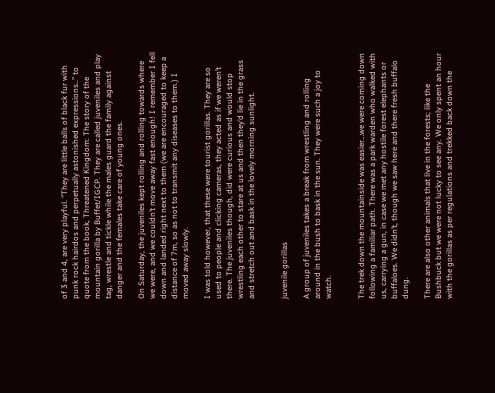of 3 and 4, are very playful. “They are little balls of black fur with punk rock hairdos and perpetually astonished expressions..” to quote from the book, Threatened Kingdom: The story of the mountain gorilla by Buffet/IGCP. They are called juveniles and play tag, wrestle and tickle while the males guard the family against danger and the females take care of young ones.

On Saturday, the juveniles kept rolling and rolling towards where we were, and we couldn’t move away fast enough! I remember I fell down and landed right next to them (we are encouraged to keep a distance of 7m, so as not to transmit any diseases to them.) I moved away slowly.

I was told however, that these were tourist gorillas. They are so used to people and clicking cameras, they acted as if we weren’t there. The juveniles though, did were curious and would stop wrestling each other to stare at us and then they’d lie in the grass and stretch out and bask in the lovely morning sunlight.


juvenile gorillas

A group of juveniles takes a break from wrestling and rolling around in the bush to bask in the sun. They were such a joy to watch.


The trek down the mountainside was easier…we were coming down following a familiar path. There was a park warden who walked with us, carrying a gun, in case we met any hostile forest elephants or buffaloes. We didn’t, though we saw here and there fresh buffalo dung.

There are also other animals that live in the forests; like the Bushbuck but we were not lucky to see any. We only spent an hour with the gorillas as per regulations and trekked back down the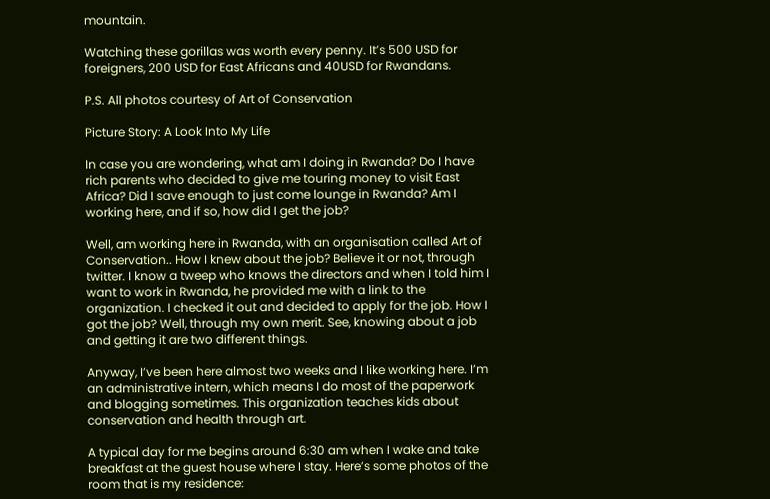mountain.

Watching these gorillas was worth every penny. It’s 500 USD for foreigners, 200 USD for East Africans and 40USD for Rwandans.

P.S. All photos courtesy of Art of Conservation

Picture Story: A Look Into My Life

In case you are wondering, what am I doing in Rwanda? Do I have rich parents who decided to give me touring money to visit East Africa? Did I save enough to just come lounge in Rwanda? Am I working here, and if so, how did I get the job?

Well, am working here in Rwanda, with an organisation called Art of Conservation.. How I knew about the job? Believe it or not, through twitter. I know a tweep who knows the directors and when I told him I want to work in Rwanda, he provided me with a link to the organization. I checked it out and decided to apply for the job. How I got the job? Well, through my own merit. See, knowing about a job and getting it are two different things.

Anyway, I’ve been here almost two weeks and I like working here. I’m an administrative intern, which means I do most of the paperwork and blogging sometimes. This organization teaches kids about conservation and health through art.

A typical day for me begins around 6:30 am when I wake and take breakfast at the guest house where I stay. Here’s some photos of the room that is my residence: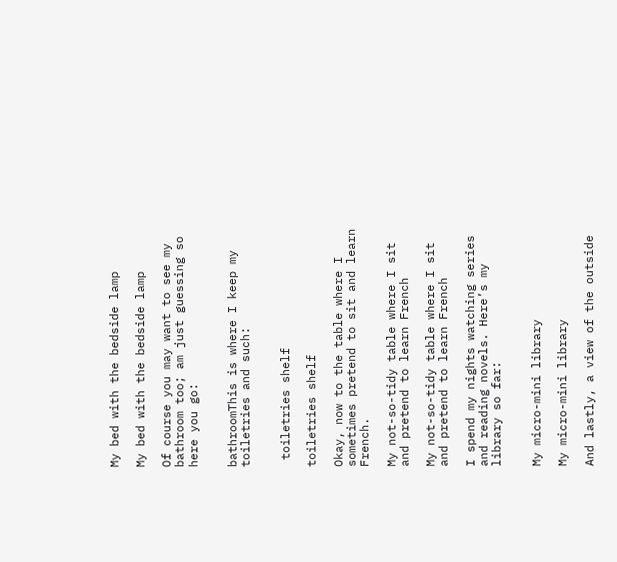My bed with the bedside lamp

My bed with the bedside lamp

Of course you may want to see my bathroom too; am just guessing so here you go:


bathroomThis is where I keep my toiletries and such:


 toiletries shelf

toiletries shelf

Okay, now to the table where I sometimes pretend to sit and learn French.

My not-so-tidy table where I sit and pretend to learn French

My not-so-tidy table where I sit and pretend to learn French

I spend my nights watching series and reading novels. Here’s my library so far:


My micro-mini library

My micro-mini library

And lastly, a view of the outside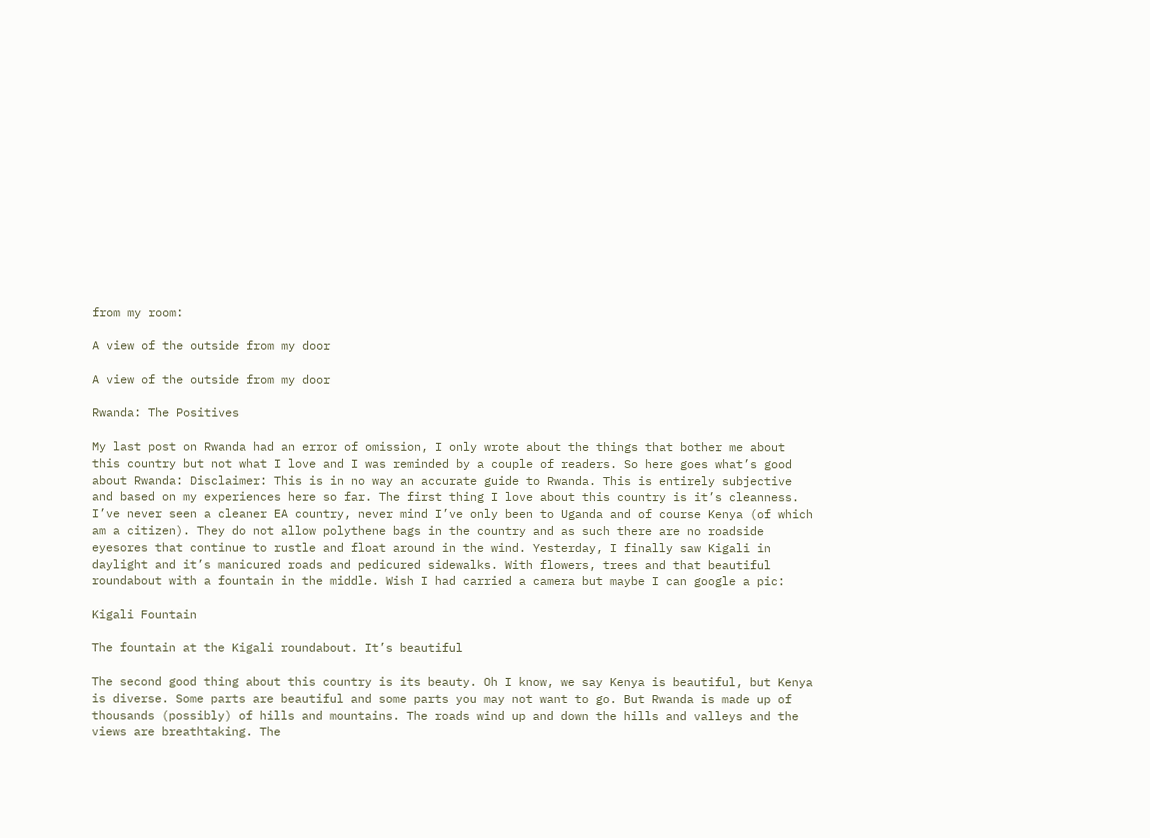from my room:

A view of the outside from my door

A view of the outside from my door

Rwanda: The Positives

My last post on Rwanda had an error of omission, I only wrote about the things that bother me about this country but not what I love and I was reminded by a couple of readers. So here goes what’s good about Rwanda: Disclaimer: This is in no way an accurate guide to Rwanda. This is entirely subjective and based on my experiences here so far. The first thing I love about this country is it’s cleanness. I’ve never seen a cleaner EA country, never mind I’ve only been to Uganda and of course Kenya (of which am a citizen). They do not allow polythene bags in the country and as such there are no roadside eyesores that continue to rustle and float around in the wind. Yesterday, I finally saw Kigali in daylight and it’s manicured roads and pedicured sidewalks. With flowers, trees and that beautiful roundabout with a fountain in the middle. Wish I had carried a camera but maybe I can google a pic:

Kigali Fountain

The fountain at the Kigali roundabout. It’s beautiful

The second good thing about this country is its beauty. Oh I know, we say Kenya is beautiful, but Kenya is diverse. Some parts are beautiful and some parts you may not want to go. But Rwanda is made up of thousands (possibly) of hills and mountains. The roads wind up and down the hills and valleys and the views are breathtaking. The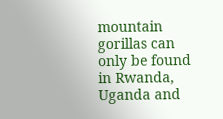mountain gorillas can only be found in Rwanda, Uganda and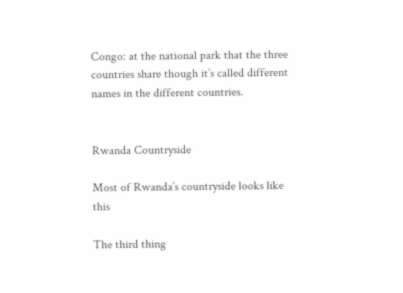Congo: at the national park that the three countries share though it’s called different names in the different countries.


Rwanda Countryside

Most of Rwanda’s countryside looks like this

The third thing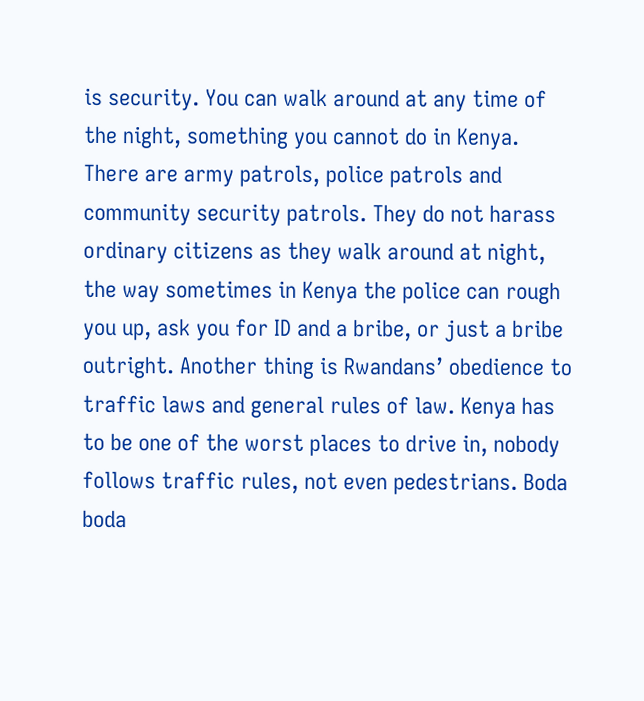is security. You can walk around at any time of the night, something you cannot do in Kenya. There are army patrols, police patrols and community security patrols. They do not harass ordinary citizens as they walk around at night, the way sometimes in Kenya the police can rough you up, ask you for ID and a bribe, or just a bribe outright. Another thing is Rwandans’ obedience to traffic laws and general rules of law. Kenya has to be one of the worst places to drive in, nobody follows traffic rules, not even pedestrians. Boda boda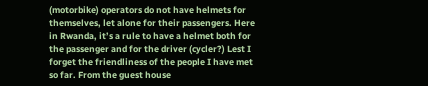(motorbike) operators do not have helmets for themselves, let alone for their passengers. Here in Rwanda, it’s a rule to have a helmet both for the passenger and for the driver (cycler?) Lest I forget the friendliness of the people I have met so far. From the guest house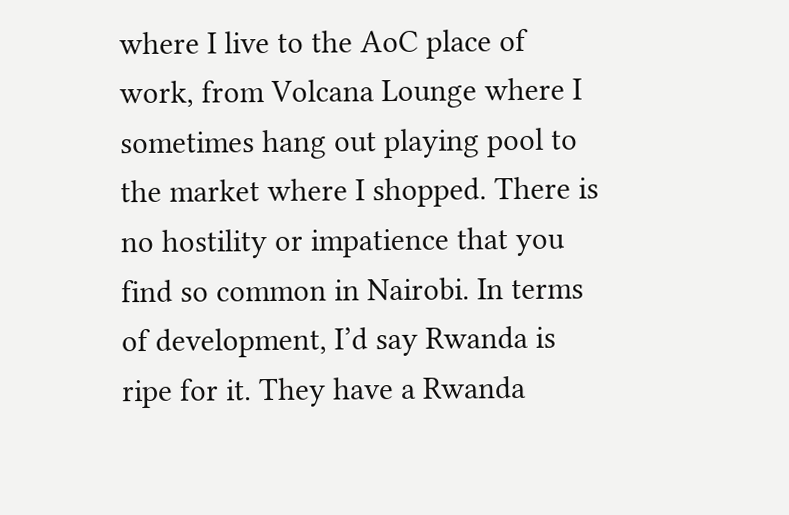where I live to the AoC place of work, from Volcana Lounge where I sometimes hang out playing pool to the market where I shopped. There is no hostility or impatience that you find so common in Nairobi. In terms of development, I’d say Rwanda is ripe for it. They have a Rwanda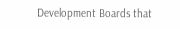Development Boards that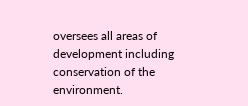oversees all areas of development including conservation of the environment.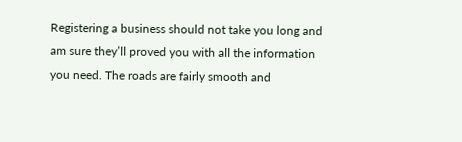Registering a business should not take you long and am sure they’ll proved you with all the information you need. The roads are fairly smooth and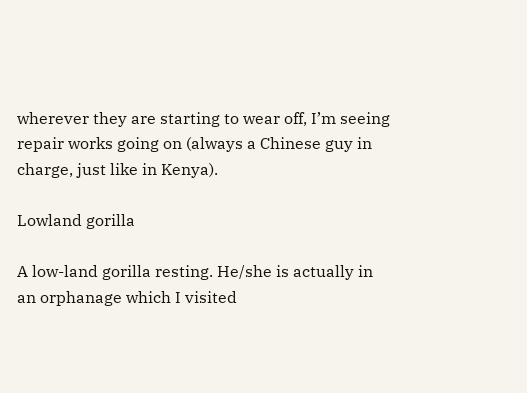wherever they are starting to wear off, I’m seeing repair works going on (always a Chinese guy in charge, just like in Kenya).

Lowland gorilla

A low-land gorilla resting. He/she is actually in an orphanage which I visited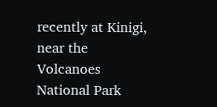recently at Kinigi, near the Volcanoes National Park